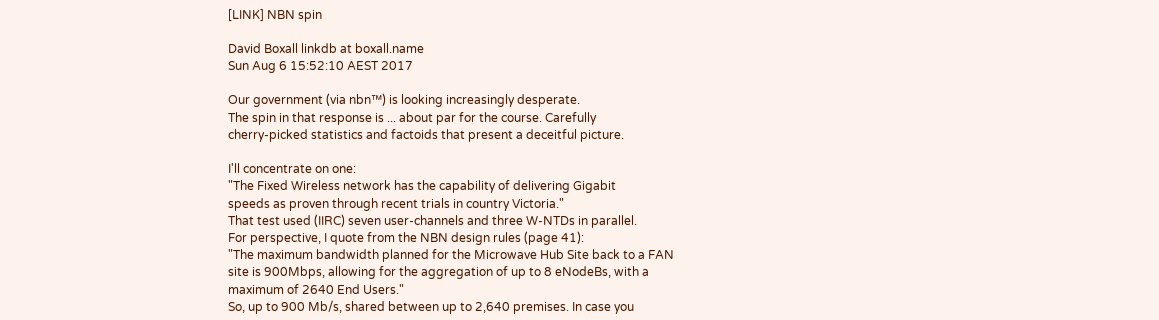[LINK] NBN spin

David Boxall linkdb at boxall.name
Sun Aug 6 15:52:10 AEST 2017

Our government (via nbn™) is looking increasingly desperate.
The spin in that response is ... about par for the course. Carefully
cherry-picked statistics and factoids that present a deceitful picture.

I'll concentrate on one:
"The Fixed Wireless network has the capability of delivering Gigabit
speeds as proven through recent trials in country Victoria."
That test used (IIRC) seven user-channels and three W-NTDs in parallel.
For perspective, I quote from the NBN design rules (page 41):
"The maximum bandwidth planned for the Microwave Hub Site back to a FAN
site is 900Mbps, allowing for the aggregation of up to 8 eNodeBs, with a
maximum of 2640 End Users."
So, up to 900 Mb/s, shared between up to 2,640 premises. In case you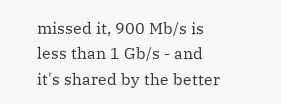missed it, 900 Mb/s is less than 1 Gb/s - and it's shared by the better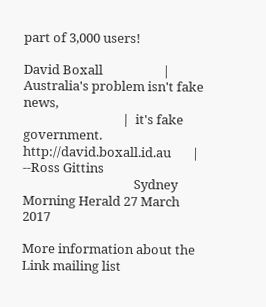part of 3,000 users!

David Boxall                    |  Australia's problem isn't fake news,
                                 |  it's fake government.
http://david.boxall.id.au       | --Ross Gittins
                                     Sydney Morning Herald 27 March 2017

More information about the Link mailing list